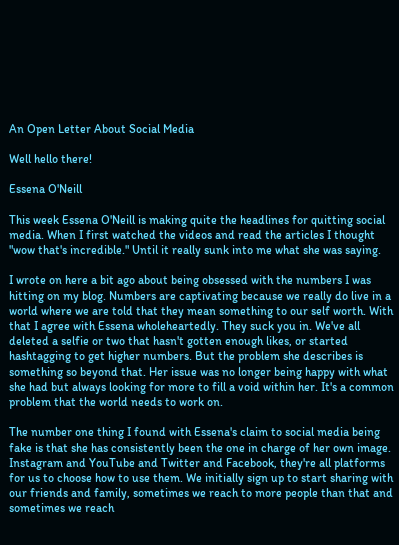An Open Letter About Social Media

Well hello there!

Essena O'Neill

This week Essena O'Neill is making quite the headlines for quitting social media. When I first watched the videos and read the articles I thought "wow that's incredible." Until it really sunk into me what she was saying.

I wrote on here a bit ago about being obsessed with the numbers I was hitting on my blog. Numbers are captivating because we really do live in a world where we are told that they mean something to our self worth. With that I agree with Essena wholeheartedly. They suck you in. We've all deleted a selfie or two that hasn't gotten enough likes, or started hashtagging to get higher numbers. But the problem she describes is something so beyond that. Her issue was no longer being happy with what she had but always looking for more to fill a void within her. It's a common problem that the world needs to work on.

The number one thing I found with Essena's claim to social media being fake is that she has consistently been the one in charge of her own image. Instagram and YouTube and Twitter and Facebook, they're all platforms for us to choose how to use them. We initially sign up to start sharing with our friends and family, sometimes we reach to more people than that and sometimes we reach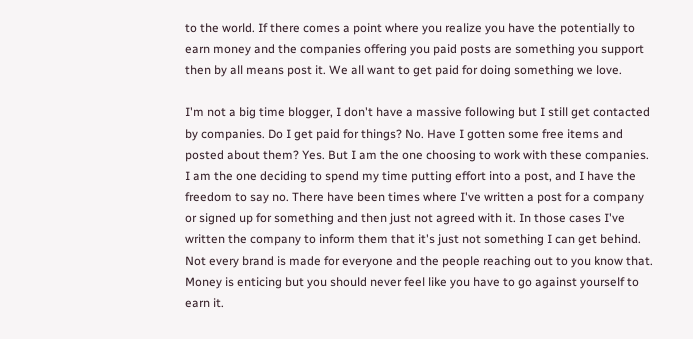to the world. If there comes a point where you realize you have the potentially to earn money and the companies offering you paid posts are something you support then by all means post it. We all want to get paid for doing something we love.

I'm not a big time blogger, I don't have a massive following but I still get contacted by companies. Do I get paid for things? No. Have I gotten some free items and posted about them? Yes. But I am the one choosing to work with these companies. I am the one deciding to spend my time putting effort into a post, and I have the freedom to say no. There have been times where I've written a post for a company or signed up for something and then just not agreed with it. In those cases I've written the company to inform them that it's just not something I can get behind. Not every brand is made for everyone and the people reaching out to you know that. Money is enticing but you should never feel like you have to go against yourself to earn it.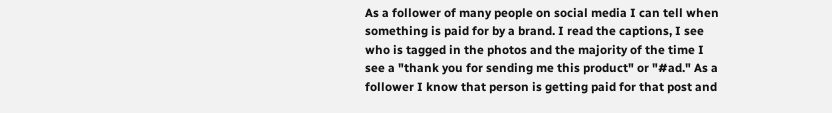As a follower of many people on social media I can tell when something is paid for by a brand. I read the captions, I see who is tagged in the photos and the majority of the time I see a "thank you for sending me this product" or "#ad." As a follower I know that person is getting paid for that post and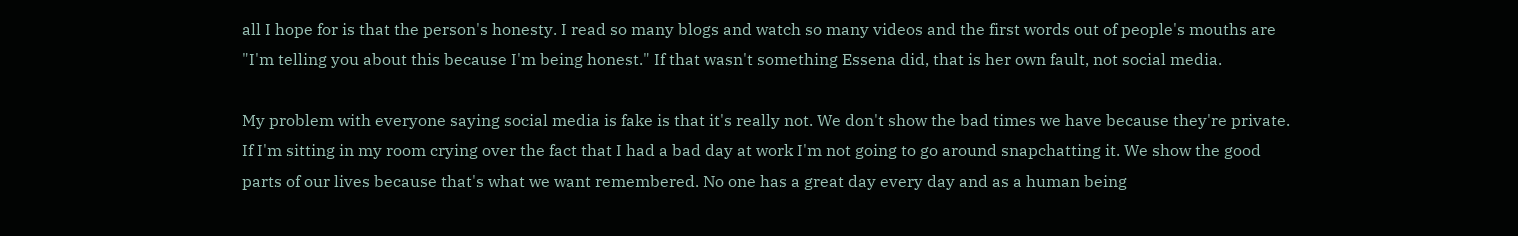all I hope for is that the person's honesty. I read so many blogs and watch so many videos and the first words out of people's mouths are "I'm telling you about this because I'm being honest." If that wasn't something Essena did, that is her own fault, not social media.

My problem with everyone saying social media is fake is that it's really not. We don't show the bad times we have because they're private. If I'm sitting in my room crying over the fact that I had a bad day at work I'm not going to go around snapchatting it. We show the good parts of our lives because that's what we want remembered. No one has a great day every day and as a human being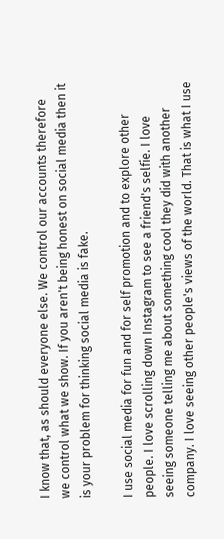I know that, as should everyone else. We control our accounts therefore we control what we show. If you aren't being honest on social media then it is your problem for thinking social media is fake.

I use social media for fun and for self promotion and to explore other people. I love scrolling down Instagram to see a friend's selfie. I love seeing someone telling me about something cool they did with another company. I love seeing other people's views of the world. That is what I use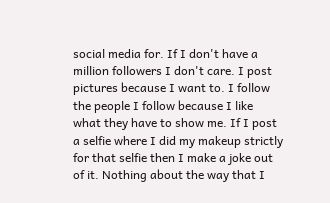social media for. If I don't have a million followers I don't care. I post pictures because I want to. I follow the people I follow because I like what they have to show me. If I post a selfie where I did my makeup strictly for that selfie then I make a joke out of it. Nothing about the way that I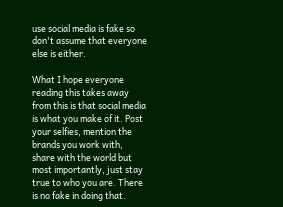use social media is fake so don't assume that everyone else is either.

What I hope everyone reading this takes away from this is that social media is what you make of it. Post your selfies, mention the brands you work with, share with the world but most importantly, just stay true to who you are. There is no fake in doing that.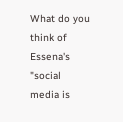What do you think of Essena's "social media is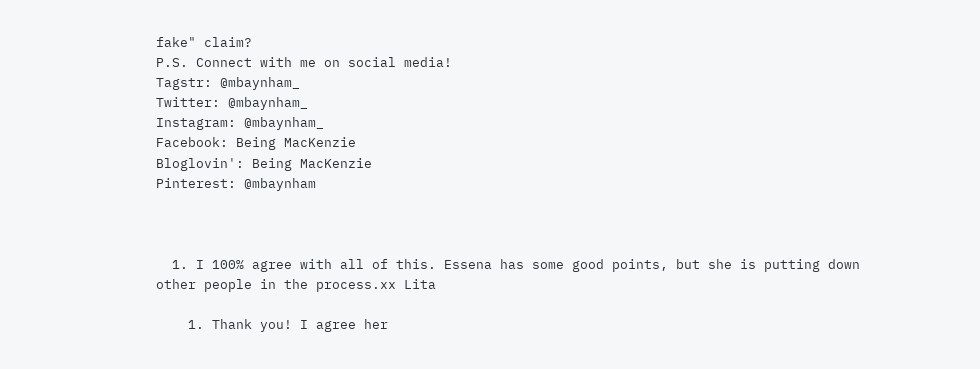fake" claim?
P.S. Connect with me on social media!
Tagstr: @mbaynham_
Twitter: @mbaynham_
Instagram: @mbaynham_
Facebook: Being MacKenzie
Bloglovin': Being MacKenzie
Pinterest: @mbaynham



  1. I 100% agree with all of this. Essena has some good points, but she is putting down other people in the process.xx Lita

    1. Thank you! I agree her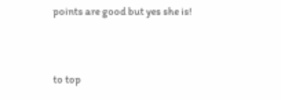points are good but yes she is!


to top